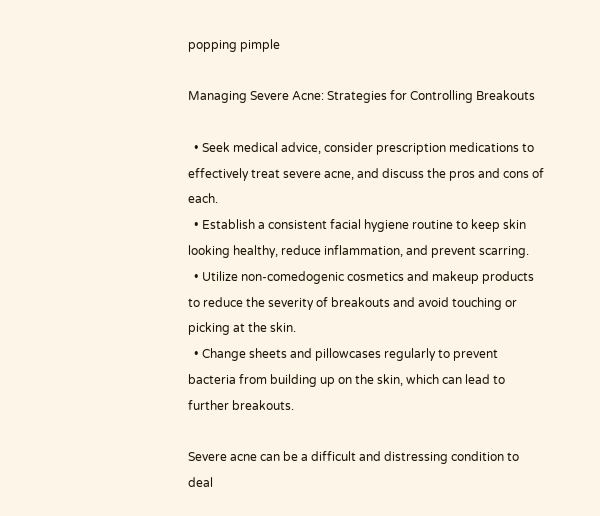popping pimple

Managing Severe Acne: Strategies for Controlling Breakouts

  • Seek medical advice, consider prescription medications to effectively treat severe acne, and discuss the pros and cons of each.
  • Establish a consistent facial hygiene routine to keep skin looking healthy, reduce inflammation, and prevent scarring.
  • Utilize non-comedogenic cosmetics and makeup products to reduce the severity of breakouts and avoid touching or picking at the skin.
  • Change sheets and pillowcases regularly to prevent bacteria from building up on the skin, which can lead to further breakouts.

Severe acne can be a difficult and distressing condition to deal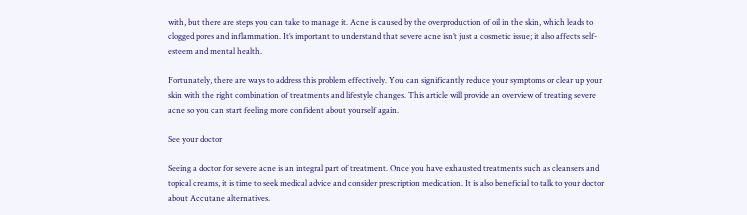with, but there are steps you can take to manage it. Acne is caused by the overproduction of oil in the skin, which leads to clogged pores and inflammation. It’s important to understand that severe acne isn’t just a cosmetic issue; it also affects self-esteem and mental health.

Fortunately, there are ways to address this problem effectively. You can significantly reduce your symptoms or clear up your skin with the right combination of treatments and lifestyle changes. This article will provide an overview of treating severe acne so you can start feeling more confident about yourself again.

See your doctor

Seeing a doctor for severe acne is an integral part of treatment. Once you have exhausted treatments such as cleansers and topical creams, it is time to seek medical advice and consider prescription medication. It is also beneficial to talk to your doctor about Accutane alternatives.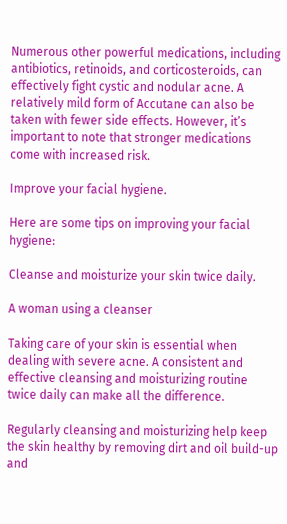Numerous other powerful medications, including antibiotics, retinoids, and corticosteroids, can effectively fight cystic and nodular acne. A relatively mild form of Accutane can also be taken with fewer side effects. However, it’s important to note that stronger medications come with increased risk.

Improve your facial hygiene.

Here are some tips on improving your facial hygiene:

Cleanse and moisturize your skin twice daily.

A woman using a cleanser

Taking care of your skin is essential when dealing with severe acne. A consistent and effective cleansing and moisturizing routine twice daily can make all the difference.

Regularly cleansing and moisturizing help keep the skin healthy by removing dirt and oil build-up and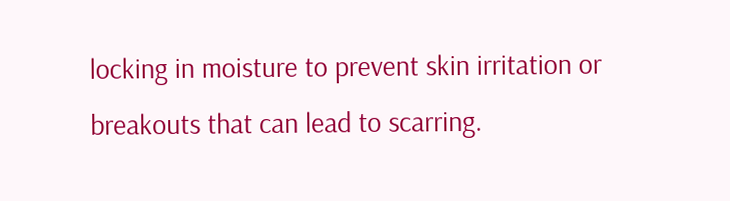locking in moisture to prevent skin irritation or breakouts that can lead to scarring.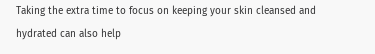Taking the extra time to focus on keeping your skin cleansed and hydrated can also help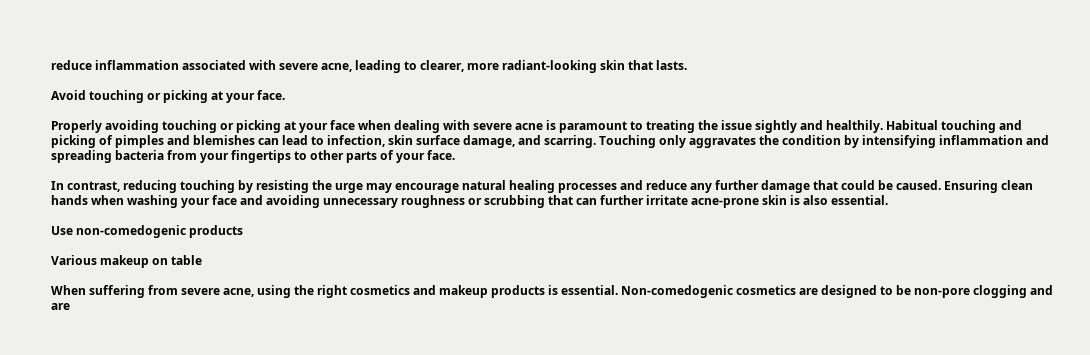reduce inflammation associated with severe acne, leading to clearer, more radiant-looking skin that lasts.

Avoid touching or picking at your face.

Properly avoiding touching or picking at your face when dealing with severe acne is paramount to treating the issue sightly and healthily. Habitual touching and picking of pimples and blemishes can lead to infection, skin surface damage, and scarring. Touching only aggravates the condition by intensifying inflammation and spreading bacteria from your fingertips to other parts of your face.

In contrast, reducing touching by resisting the urge may encourage natural healing processes and reduce any further damage that could be caused. Ensuring clean hands when washing your face and avoiding unnecessary roughness or scrubbing that can further irritate acne-prone skin is also essential.

Use non-comedogenic products

Various makeup on table

When suffering from severe acne, using the right cosmetics and makeup products is essential. Non-comedogenic cosmetics are designed to be non-pore clogging and are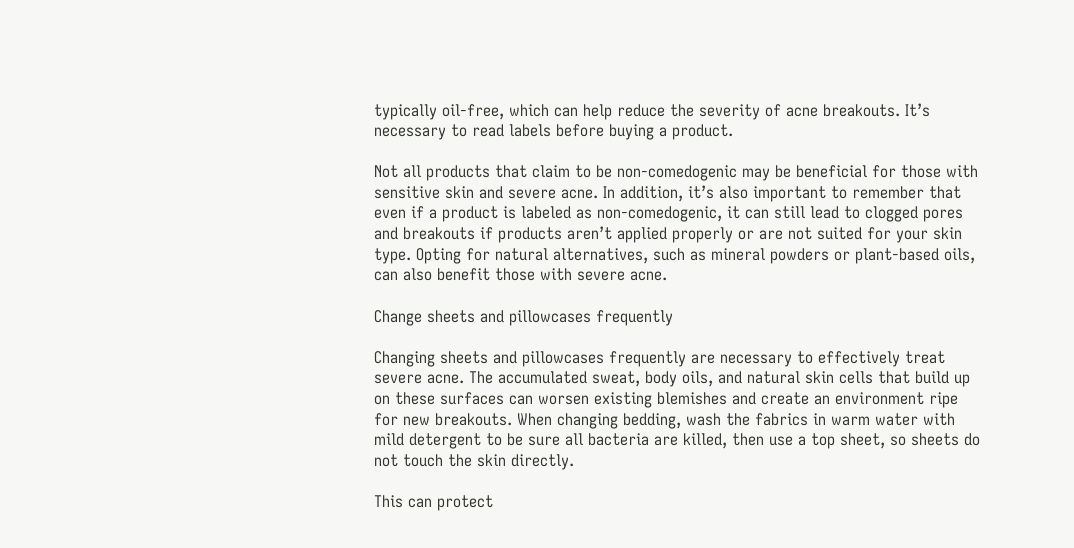typically oil-free, which can help reduce the severity of acne breakouts. It’s necessary to read labels before buying a product.

Not all products that claim to be non-comedogenic may be beneficial for those with sensitive skin and severe acne. In addition, it’s also important to remember that even if a product is labeled as non-comedogenic, it can still lead to clogged pores and breakouts if products aren’t applied properly or are not suited for your skin type. Opting for natural alternatives, such as mineral powders or plant-based oils, can also benefit those with severe acne.

Change sheets and pillowcases frequently

Changing sheets and pillowcases frequently are necessary to effectively treat severe acne. The accumulated sweat, body oils, and natural skin cells that build up on these surfaces can worsen existing blemishes and create an environment ripe for new breakouts. When changing bedding, wash the fabrics in warm water with mild detergent to be sure all bacteria are killed, then use a top sheet, so sheets do not touch the skin directly.

This can protect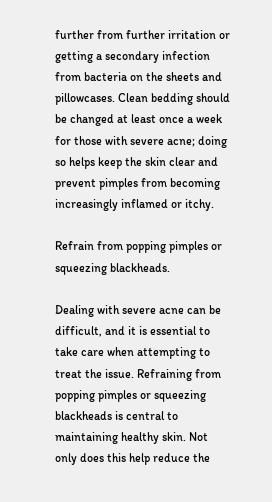further from further irritation or getting a secondary infection from bacteria on the sheets and pillowcases. Clean bedding should be changed at least once a week for those with severe acne; doing so helps keep the skin clear and prevent pimples from becoming increasingly inflamed or itchy.

Refrain from popping pimples or squeezing blackheads.

Dealing with severe acne can be difficult, and it is essential to take care when attempting to treat the issue. Refraining from popping pimples or squeezing blackheads is central to maintaining healthy skin. Not only does this help reduce the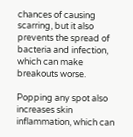chances of causing scarring, but it also prevents the spread of bacteria and infection, which can make breakouts worse.

Popping any spot also increases skin inflammation, which can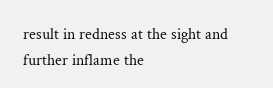result in redness at the sight and further inflame the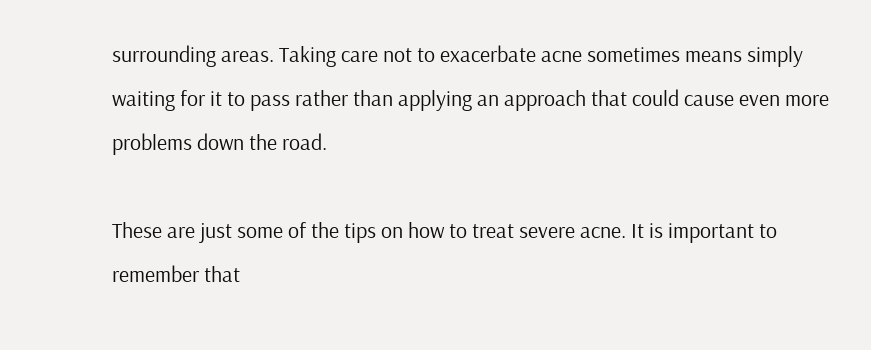surrounding areas. Taking care not to exacerbate acne sometimes means simply waiting for it to pass rather than applying an approach that could cause even more problems down the road.

These are just some of the tips on how to treat severe acne. It is important to remember that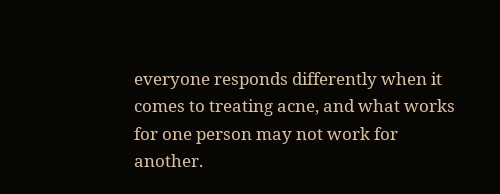everyone responds differently when it comes to treating acne, and what works for one person may not work for another.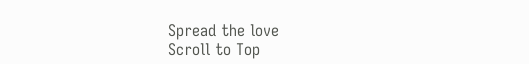Spread the love
Scroll to Top